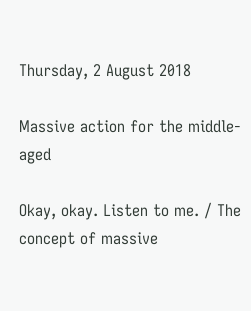Thursday, 2 August 2018

Massive action for the middle-aged

Okay, okay. Listen to me. / The concept of massive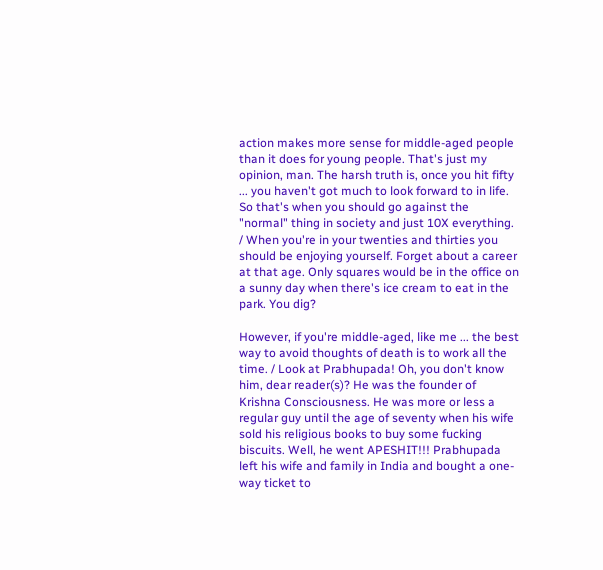action makes more sense for middle-aged people than it does for young people. That's just my opinion, man. The harsh truth is, once you hit fifty ... you haven't got much to look forward to in life. So that's when you should go against the "normal" thing in society and just 10X everything. / When you're in your twenties and thirties you should be enjoying yourself. Forget about a career at that age. Only squares would be in the office on a sunny day when there's ice cream to eat in the park. You dig?

However, if you're middle-aged, like me ... the best way to avoid thoughts of death is to work all the time. / Look at Prabhupada! Oh, you don't know him, dear reader(s)? He was the founder of Krishna Consciousness. He was more or less a regular guy until the age of seventy when his wife sold his religious books to buy some fucking biscuits. Well, he went APESHIT!!! Prabhupada left his wife and family in India and bought a one-way ticket to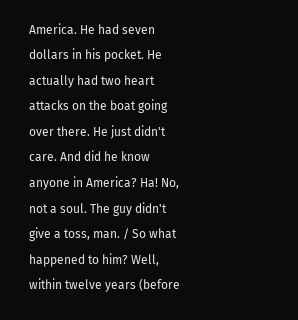America. He had seven dollars in his pocket. He actually had two heart attacks on the boat going over there. He just didn't care. And did he know anyone in America? Ha! No, not a soul. The guy didn't give a toss, man. / So what happened to him? Well, within twelve years (before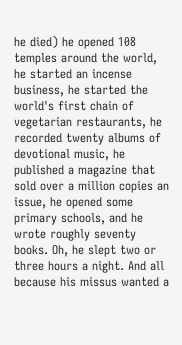he died) he opened 108 temples around the world, he started an incense business, he started the world's first chain of vegetarian restaurants, he recorded twenty albums of devotional music, he published a magazine that sold over a million copies an issue, he opened some primary schools, and he wrote roughly seventy books. Oh, he slept two or three hours a night. And all because his missus wanted a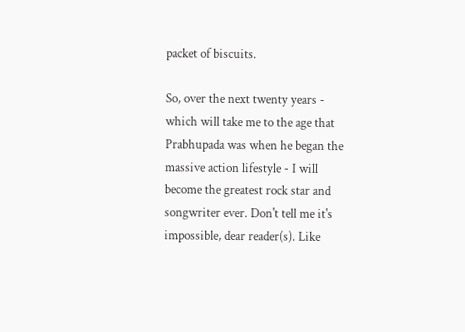packet of biscuits.

So, over the next twenty years - which will take me to the age that Prabhupada was when he began the massive action lifestyle - I will become the greatest rock star and songwriter ever. Don't tell me it's impossible, dear reader(s). Like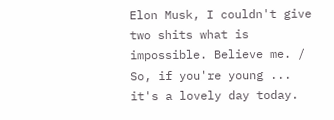Elon Musk, I couldn't give two shits what is impossible. Believe me. / So, if you're young ... it's a lovely day today.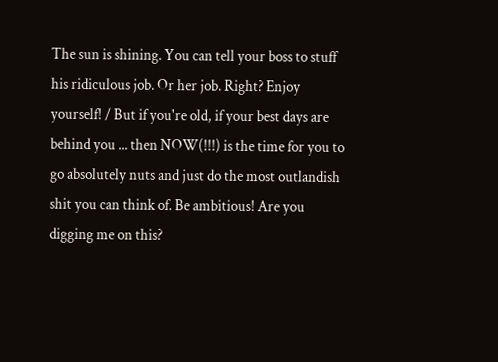The sun is shining. You can tell your boss to stuff his ridiculous job. Or her job. Right? Enjoy yourself! / But if you're old, if your best days are behind you ... then NOW(!!!) is the time for you to go absolutely nuts and just do the most outlandish shit you can think of. Be ambitious! Are you digging me on this?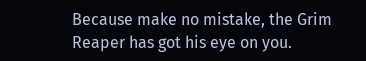Because make no mistake, the Grim Reaper has got his eye on you.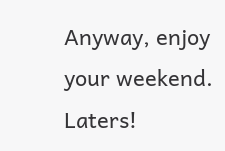Anyway, enjoy your weekend. Laters!